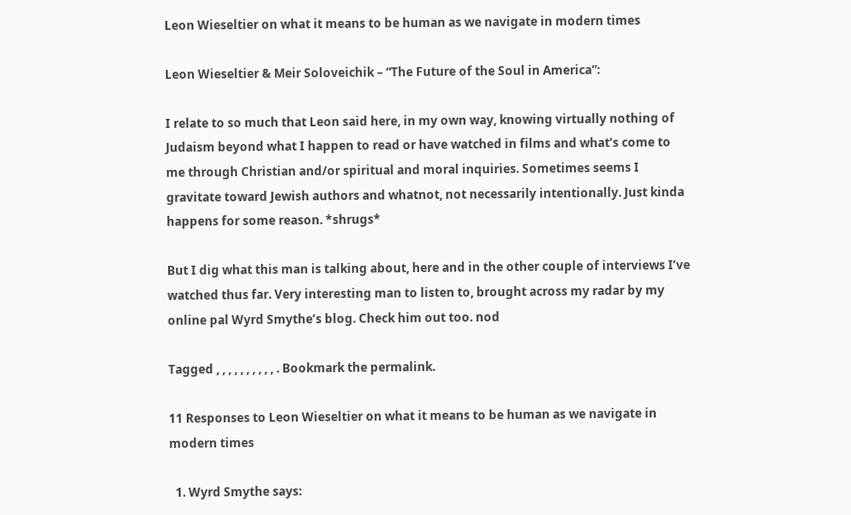Leon Wieseltier on what it means to be human as we navigate in modern times

Leon Wieseltier & Meir Soloveichik – “The Future of the Soul in America”:

I relate to so much that Leon said here, in my own way, knowing virtually nothing of Judaism beyond what I happen to read or have watched in films and what’s come to me through Christian and/or spiritual and moral inquiries. Sometimes seems I gravitate toward Jewish authors and whatnot, not necessarily intentionally. Just kinda happens for some reason. *shrugs*

But I dig what this man is talking about, here and in the other couple of interviews I’ve watched thus far. Very interesting man to listen to, brought across my radar by my online pal Wyrd Smythe’s blog. Check him out too. nod

Tagged , , , , , , , , , , . Bookmark the permalink.

11 Responses to Leon Wieseltier on what it means to be human as we navigate in modern times

  1. Wyrd Smythe says: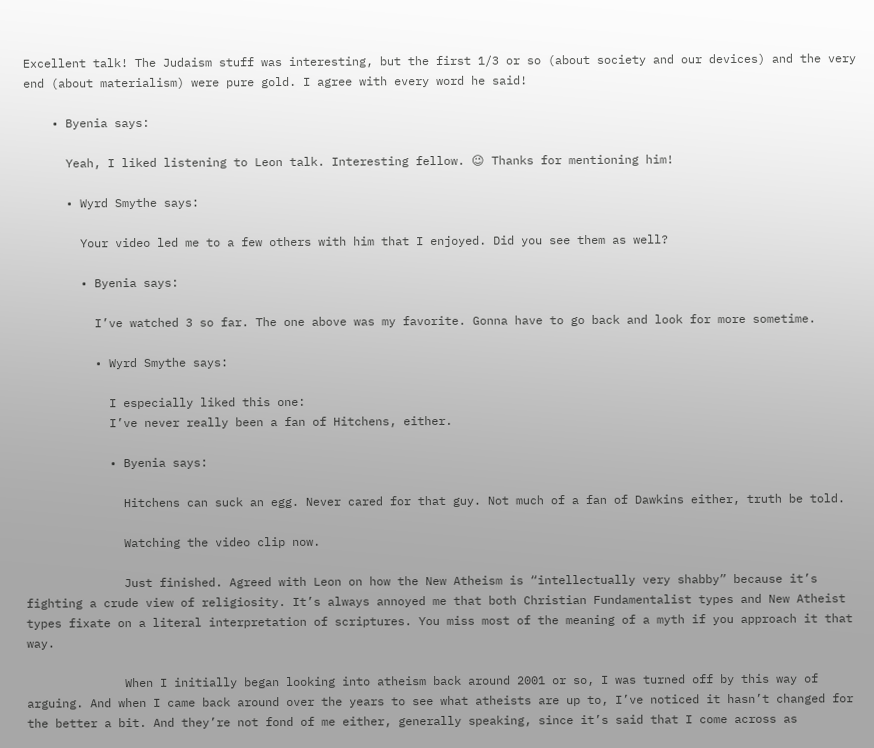Excellent talk! The Judaism stuff was interesting, but the first 1/3 or so (about society and our devices) and the very end (about materialism) were pure gold. I agree with every word he said!

    • Byenia says:

      Yeah, I liked listening to Leon talk. Interesting fellow. 😉 Thanks for mentioning him!

      • Wyrd Smythe says:

        Your video led me to a few others with him that I enjoyed. Did you see them as well?

        • Byenia says:

          I’ve watched 3 so far. The one above was my favorite. Gonna have to go back and look for more sometime.

          • Wyrd Smythe says:

            I especially liked this one:
            I’ve never really been a fan of Hitchens, either.

            • Byenia says:

              Hitchens can suck an egg. Never cared for that guy. Not much of a fan of Dawkins either, truth be told.

              Watching the video clip now.

              Just finished. Agreed with Leon on how the New Atheism is “intellectually very shabby” because it’s fighting a crude view of religiosity. It’s always annoyed me that both Christian Fundamentalist types and New Atheist types fixate on a literal interpretation of scriptures. You miss most of the meaning of a myth if you approach it that way.

              When I initially began looking into atheism back around 2001 or so, I was turned off by this way of arguing. And when I came back around over the years to see what atheists are up to, I’ve noticed it hasn’t changed for the better a bit. And they’re not fond of me either, generally speaking, since it’s said that I come across as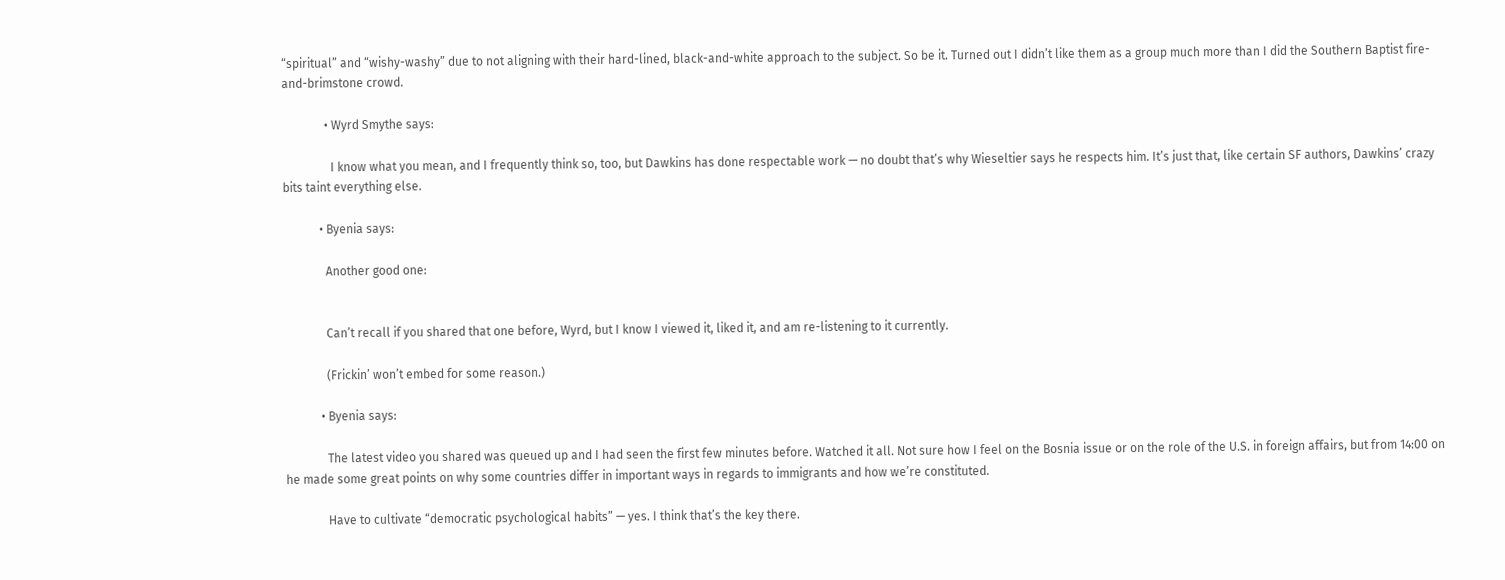“spiritual” and “wishy-washy” due to not aligning with their hard-lined, black-and-white approach to the subject. So be it. Turned out I didn’t like them as a group much more than I did the Southern Baptist fire-and-brimstone crowd.

              • Wyrd Smythe says:

                I know what you mean, and I frequently think so, too, but Dawkins has done respectable work — no doubt that’s why Wieseltier says he respects him. It’s just that, like certain SF authors, Dawkins’ crazy bits taint everything else.

            • Byenia says:

              Another good one:


              Can’t recall if you shared that one before, Wyrd, but I know I viewed it, liked it, and am re-listening to it currently.

              (Frickin’ won’t embed for some reason.)

            • Byenia says:

              The latest video you shared was queued up and I had seen the first few minutes before. Watched it all. Not sure how I feel on the Bosnia issue or on the role of the U.S. in foreign affairs, but from 14:00 on he made some great points on why some countries differ in important ways in regards to immigrants and how we’re constituted.

              Have to cultivate “democratic psychological habits” — yes. I think that’s the key there.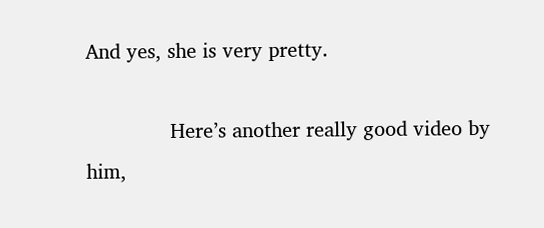And yes, she is very pretty.

              Here’s another really good video by him,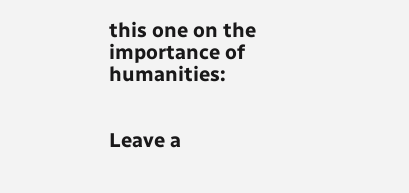this one on the importance of humanities:


Leave a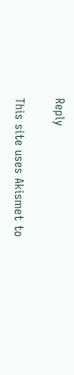Reply

This site uses Akismet to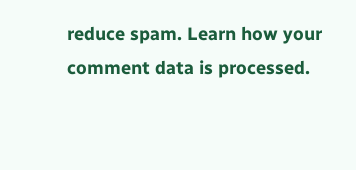reduce spam. Learn how your comment data is processed.